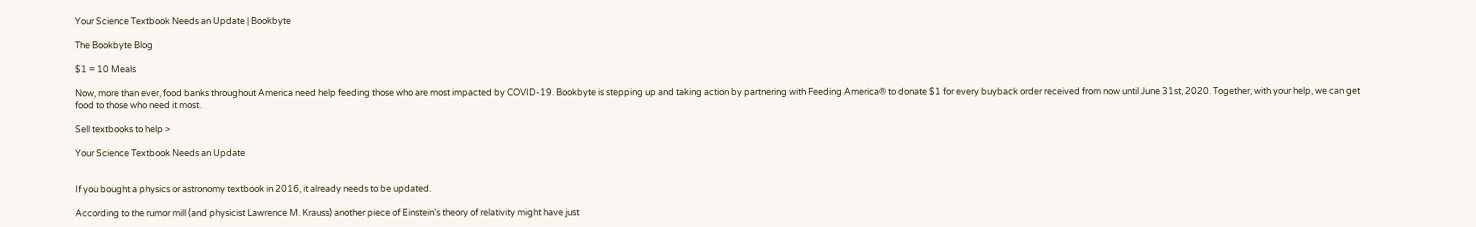Your Science Textbook Needs an Update | Bookbyte

The Bookbyte Blog

$1 = 10 Meals

Now, more than ever, food banks throughout America need help feeding those who are most impacted by COVID-19. Bookbyte is stepping up and taking action by partnering with Feeding America® to donate $1 for every buyback order received from now until June 31st, 2020. Together, with your help, we can get food to those who need it most.

Sell textbooks to help >

Your Science Textbook Needs an Update


If you bought a physics or astronomy textbook in 2016, it already needs to be updated.

According to the rumor mill (and physicist Lawrence M. Krauss) another piece of Einstein's theory of relativity might have just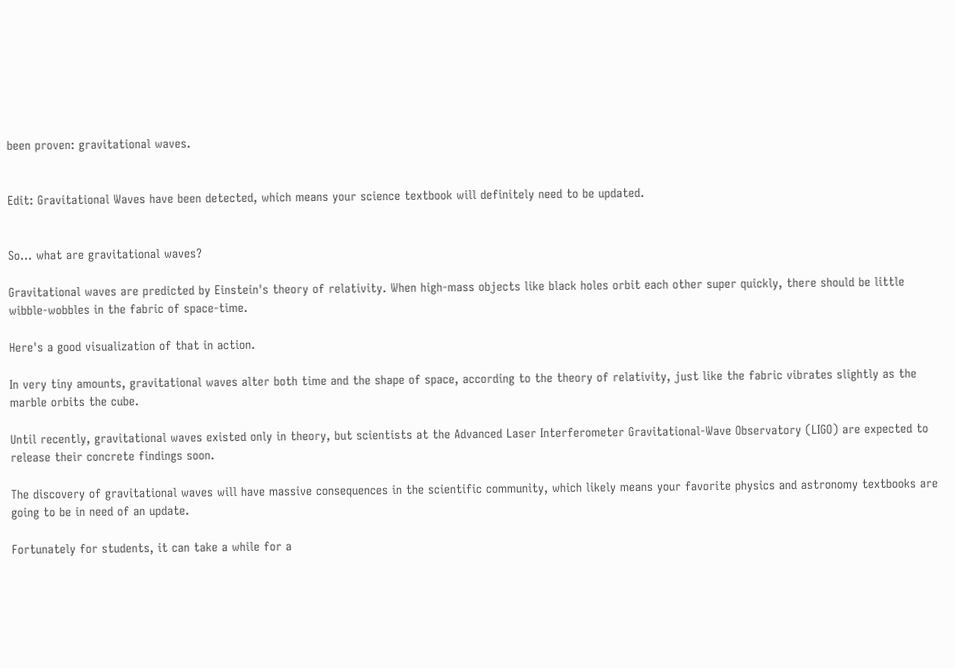been proven: gravitational waves.


Edit: Gravitational Waves have been detected, which means your science textbook will definitely need to be updated.


So... what are gravitational waves?

Gravitational waves are predicted by Einstein's theory of relativity. When high-mass objects like black holes orbit each other super quickly, there should be little wibble-wobbles in the fabric of space-time.

Here's a good visualization of that in action.

In very tiny amounts, gravitational waves alter both time and the shape of space, according to the theory of relativity, just like the fabric vibrates slightly as the marble orbits the cube.

Until recently, gravitational waves existed only in theory, but scientists at the Advanced Laser Interferometer Gravitational-Wave Observatory (LIGO) are expected to release their concrete findings soon.

The discovery of gravitational waves will have massive consequences in the scientific community, which likely means your favorite physics and astronomy textbooks are going to be in need of an update.

Fortunately for students, it can take a while for a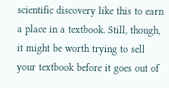scientific discovery like this to earn a place in a textbook. Still, though, it might be worth trying to sell your textbook before it goes out of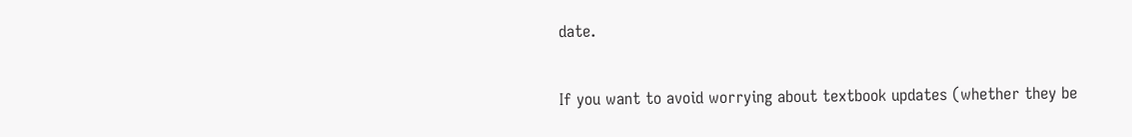date.

If you want to avoid worrying about textbook updates (whether they be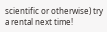scientific or otherwise) try a rental next time!